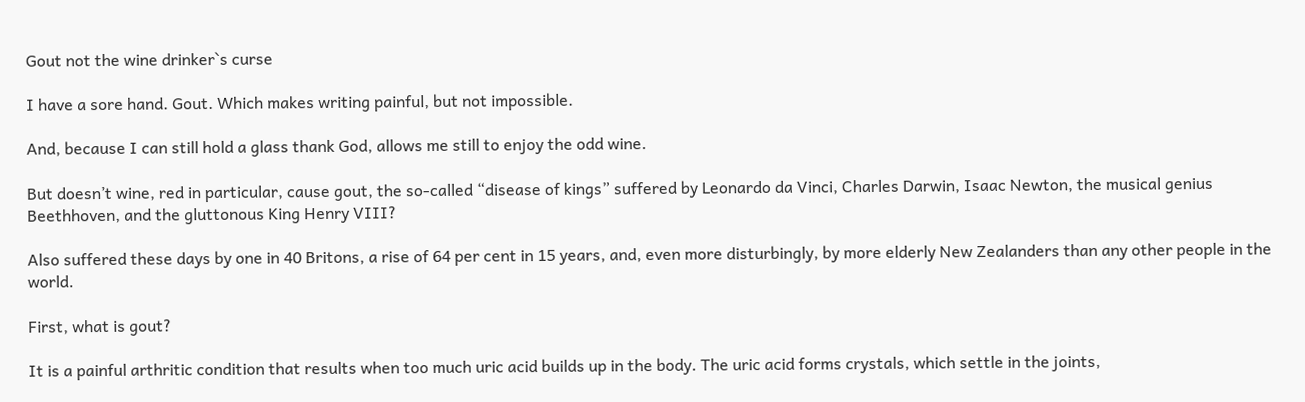Gout not the wine drinker`s curse

I have a sore hand. Gout. Which makes writing painful, but not impossible.

And, because I can still hold a glass thank God, allows me still to enjoy the odd wine.

But doesn’t wine, red in particular, cause gout, the so-called “disease of kings” suffered by Leonardo da Vinci, Charles Darwin, Isaac Newton, the musical genius Beethhoven, and the gluttonous King Henry VIII?

Also suffered these days by one in 40 Britons, a rise of 64 per cent in 15 years, and, even more disturbingly, by more elderly New Zealanders than any other people in the world.

First, what is gout?

It is a painful arthritic condition that results when too much uric acid builds up in the body. The uric acid forms crystals, which settle in the joints,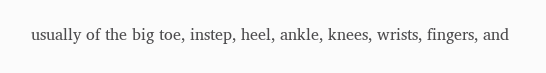usually of the big toe, instep, heel, ankle, knees, wrists, fingers, and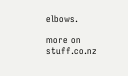elbows.

more on stuff.co.nz